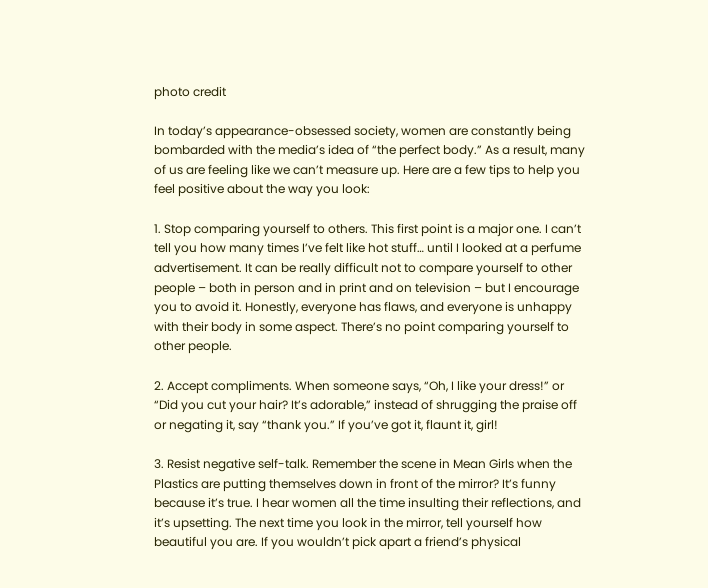photo credit

In today’s appearance-obsessed society, women are constantly being bombarded with the media’s idea of “the perfect body.” As a result, many of us are feeling like we can’t measure up. Here are a few tips to help you feel positive about the way you look:

1. Stop comparing yourself to others. This first point is a major one. I can’t tell you how many times I’ve felt like hot stuff… until I looked at a perfume advertisement. It can be really difficult not to compare yourself to other people – both in person and in print and on television – but I encourage you to avoid it. Honestly, everyone has flaws, and everyone is unhappy with their body in some aspect. There’s no point comparing yourself to other people.

2. Accept compliments. When someone says, “Oh, I like your dress!” or “Did you cut your hair? It’s adorable,” instead of shrugging the praise off or negating it, say “thank you.” If you’ve got it, flaunt it, girl!

3. Resist negative self-talk. Remember the scene in Mean Girls when the Plastics are putting themselves down in front of the mirror? It’s funny because it’s true. I hear women all the time insulting their reflections, and it’s upsetting. The next time you look in the mirror, tell yourself how beautiful you are. If you wouldn’t pick apart a friend’s physical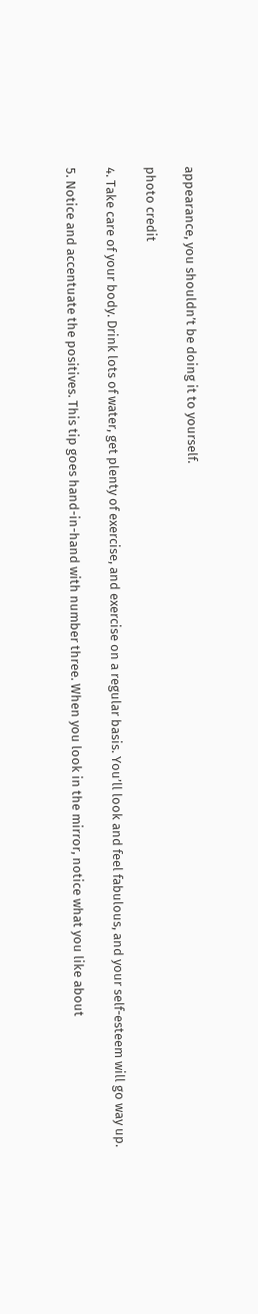appearance, you shouldn’t be doing it to yourself.

photo credit

4. Take care of your body. Drink lots of water, get plenty of exercise, and exercise on a regular basis. You’ll look and feel fabulous, and your self-esteem will go way up.

5. Notice and accentuate the positives. This tip goes hand-in-hand with number three. When you look in the mirror, notice what you like about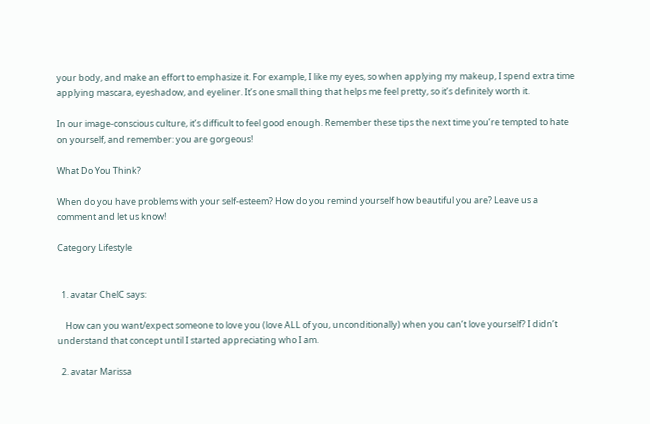your body, and make an effort to emphasize it. For example, I like my eyes, so when applying my makeup, I spend extra time applying mascara, eyeshadow, and eyeliner. It’s one small thing that helps me feel pretty, so it’s definitely worth it.

In our image-conscious culture, it’s difficult to feel good enough. Remember these tips the next time you’re tempted to hate on yourself, and remember: you are gorgeous!

What Do You Think?

When do you have problems with your self-esteem? How do you remind yourself how beautiful you are? Leave us a comment and let us know!

Category Lifestyle


  1. avatar ChelC says:

    How can you want/expect someone to love you (love ALL of you, unconditionally) when you can’t love yourself? I didn’t understand that concept until I started appreciating who I am.

  2. avatar Marissa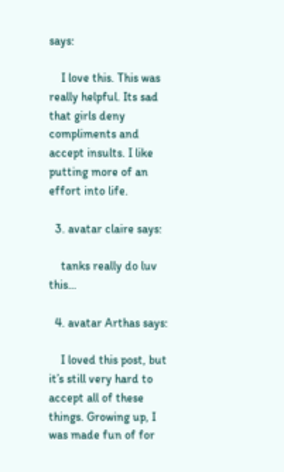says:

    I love this. This was really helpful. Its sad that girls deny compliments and accept insults. I like putting more of an effort into life.

  3. avatar claire says:

    tanks really do luv this…

  4. avatar Arthas says:

    I loved this post, but it’s still very hard to accept all of these things. Growing up, I was made fun of for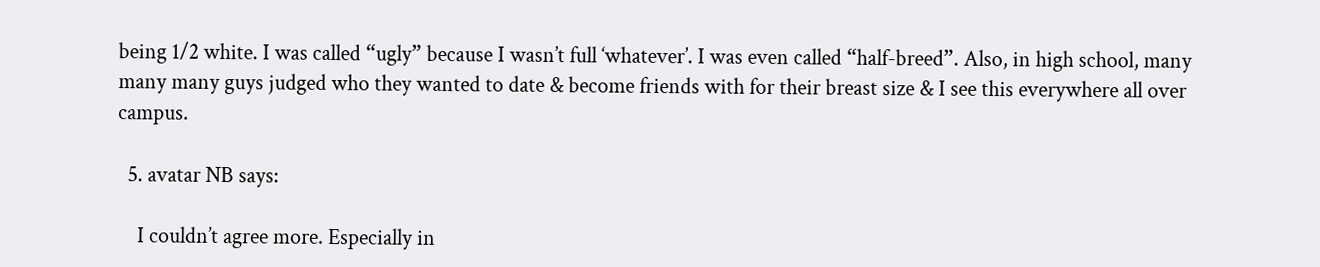being 1/2 white. I was called “ugly” because I wasn’t full ‘whatever’. I was even called “half-breed”. Also, in high school, many many many guys judged who they wanted to date & become friends with for their breast size & I see this everywhere all over campus.

  5. avatar NB says:

    I couldn’t agree more. Especially in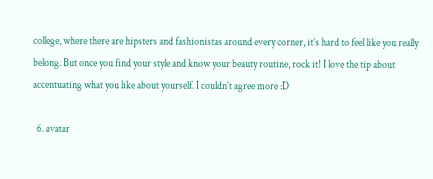college, where there are hipsters and fashionistas around every corner, it’s hard to feel like you really belong. But once you find your style and know your beauty routine, rock it! I love the tip about accentuating what you like about yourself. I couldn’t agree more :D

  6. avatar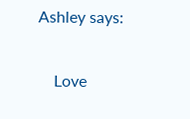Ashley says:

    Love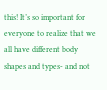this! It’s so important for everyone to realize that we all have different body shapes and types- and not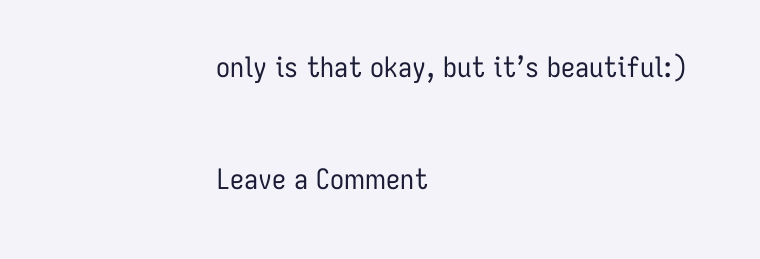only is that okay, but it’s beautiful:)

Leave a Comment